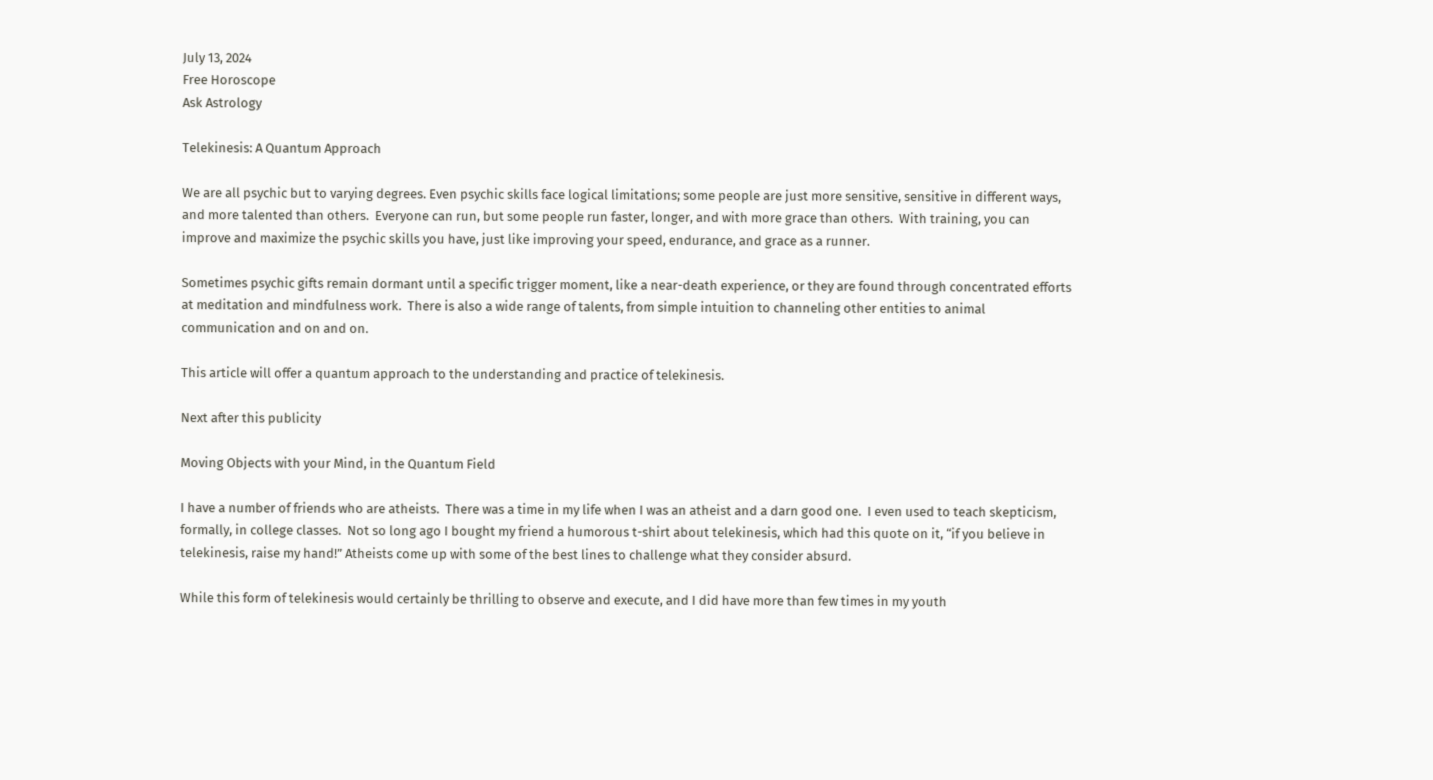July 13, 2024
Free Horoscope
Ask Astrology

Telekinesis: A Quantum Approach

We are all psychic but to varying degrees. Even psychic skills face logical limitations; some people are just more sensitive, sensitive in different ways, and more talented than others.  Everyone can run, but some people run faster, longer, and with more grace than others.  With training, you can improve and maximize the psychic skills you have, just like improving your speed, endurance, and grace as a runner.

Sometimes psychic gifts remain dormant until a specific trigger moment, like a near-death experience, or they are found through concentrated efforts at meditation and mindfulness work.  There is also a wide range of talents, from simple intuition to channeling other entities to animal communication and on and on.

This article will offer a quantum approach to the understanding and practice of telekinesis.

Next after this publicity

Moving Objects with your Mind, in the Quantum Field

I have a number of friends who are atheists.  There was a time in my life when I was an atheist and a darn good one.  I even used to teach skepticism, formally, in college classes.  Not so long ago I bought my friend a humorous t-shirt about telekinesis, which had this quote on it, “if you believe in telekinesis, raise my hand!” Atheists come up with some of the best lines to challenge what they consider absurd.

While this form of telekinesis would certainly be thrilling to observe and execute, and I did have more than few times in my youth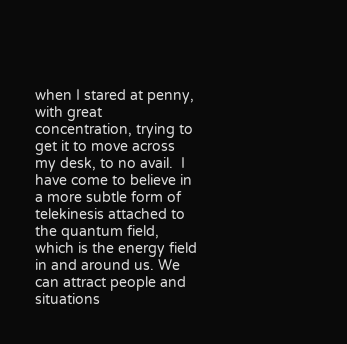when I stared at penny, with great concentration, trying to get it to move across my desk, to no avail.  I have come to believe in a more subtle form of telekinesis attached to the quantum field, which is the energy field in and around us. We can attract people and situations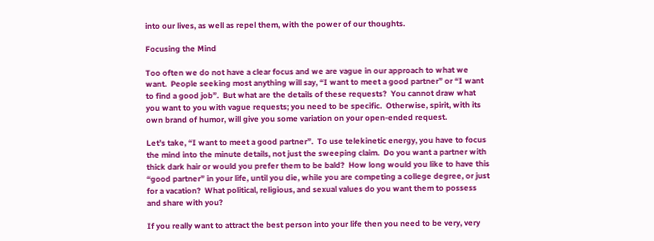into our lives, as well as repel them, with the power of our thoughts.

Focusing the Mind

Too often we do not have a clear focus and we are vague in our approach to what we want.  People seeking most anything will say, “I want to meet a good partner” or “I want to find a good job”.  But what are the details of these requests?  You cannot draw what you want to you with vague requests; you need to be specific.  Otherwise, spirit, with its own brand of humor, will give you some variation on your open-ended request.

Let’s take, “I want to meet a good partner”.  To use telekinetic energy, you have to focus the mind into the minute details, not just the sweeping claim.  Do you want a partner with thick dark hair or would you prefer them to be bald?  How long would you like to have this “good partner” in your life, until you die, while you are competing a college degree, or just for a vacation?  What political, religious, and sexual values do you want them to possess and share with you?

If you really want to attract the best person into your life then you need to be very, very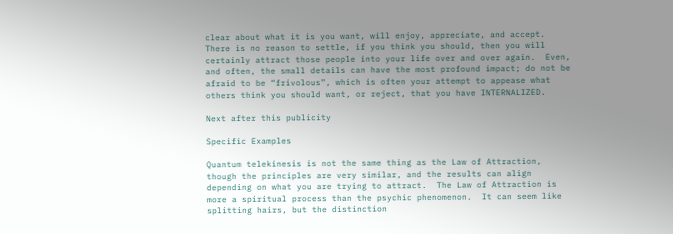clear about what it is you want, will enjoy, appreciate, and accept.  There is no reason to settle, if you think you should, then you will certainly attract those people into your life over and over again.  Even, and often, the small details can have the most profound impact; do not be afraid to be “frivolous”, which is often your attempt to appease what others think you should want, or reject, that you have INTERNALIZED.

Next after this publicity

Specific Examples

Quantum telekinesis is not the same thing as the Law of Attraction, though the principles are very similar, and the results can align depending on what you are trying to attract.  The Law of Attraction is more a spiritual process than the psychic phenomenon.  It can seem like splitting hairs, but the distinction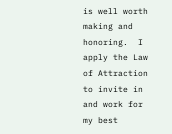is well worth making and honoring.  I apply the Law of Attraction to invite in and work for my best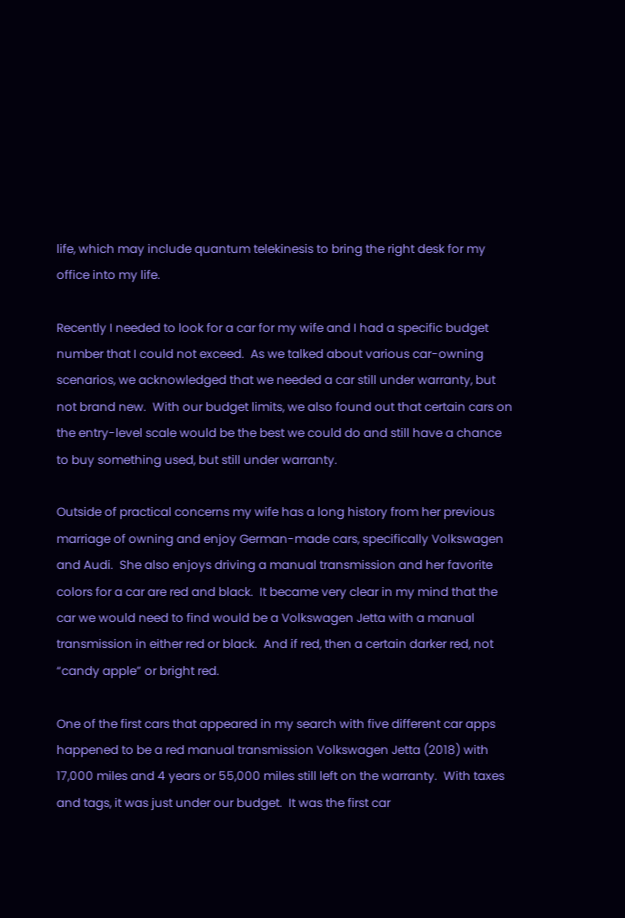life, which may include quantum telekinesis to bring the right desk for my office into my life.

Recently I needed to look for a car for my wife and I had a specific budget number that I could not exceed.  As we talked about various car-owning scenarios, we acknowledged that we needed a car still under warranty, but not brand new.  With our budget limits, we also found out that certain cars on the entry-level scale would be the best we could do and still have a chance to buy something used, but still under warranty.

Outside of practical concerns my wife has a long history from her previous marriage of owning and enjoy German-made cars, specifically Volkswagen and Audi.  She also enjoys driving a manual transmission and her favorite colors for a car are red and black.  It became very clear in my mind that the car we would need to find would be a Volkswagen Jetta with a manual transmission in either red or black.  And if red, then a certain darker red, not “candy apple” or bright red.

One of the first cars that appeared in my search with five different car apps happened to be a red manual transmission Volkswagen Jetta (2018) with 17,000 miles and 4 years or 55,000 miles still left on the warranty.  With taxes and tags, it was just under our budget.  It was the first car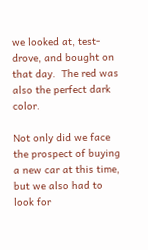we looked at, test-drove, and bought on that day.  The red was also the perfect dark color.

Not only did we face the prospect of buying a new car at this time, but we also had to look for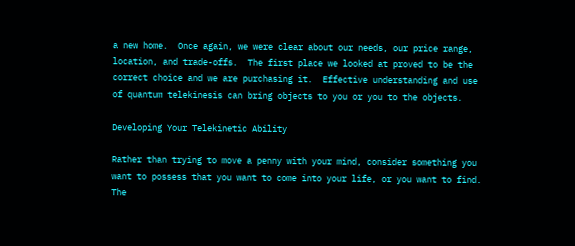a new home.  Once again, we were clear about our needs, our price range, location, and trade-offs.  The first place we looked at proved to be the correct choice and we are purchasing it.  Effective understanding and use of quantum telekinesis can bring objects to you or you to the objects.

Developing Your Telekinetic Ability

Rather than trying to move a penny with your mind, consider something you want to possess that you want to come into your life, or you want to find.  The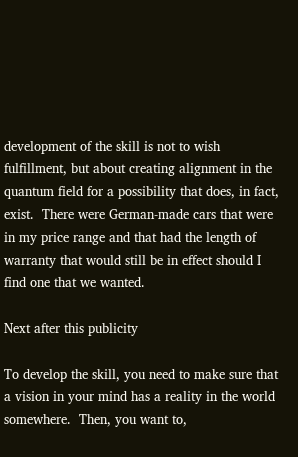development of the skill is not to wish fulfillment, but about creating alignment in the quantum field for a possibility that does, in fact, exist.  There were German-made cars that were in my price range and that had the length of warranty that would still be in effect should I find one that we wanted.

Next after this publicity

To develop the skill, you need to make sure that a vision in your mind has a reality in the world somewhere.  Then, you want to,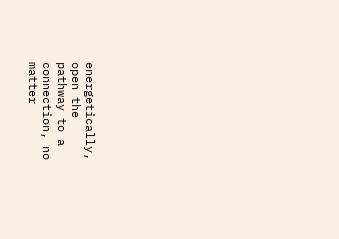energetically, open the pathway to a connection, no matter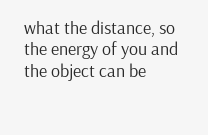what the distance, so the energy of you and the object can be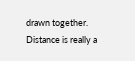drawn together.  Distance is really a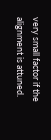very small factor if the alignment is attuned.